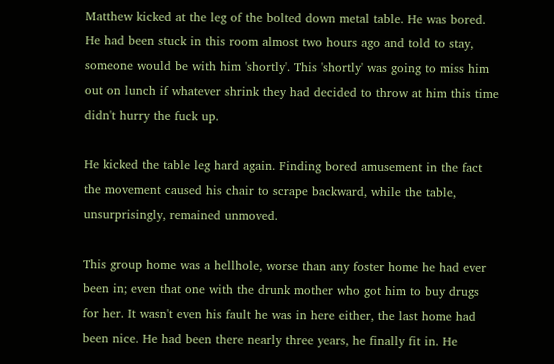Matthew kicked at the leg of the bolted down metal table. He was bored. He had been stuck in this room almost two hours ago and told to stay, someone would be with him 'shortly'. This 'shortly' was going to miss him out on lunch if whatever shrink they had decided to throw at him this time didn't hurry the fuck up.

He kicked the table leg hard again. Finding bored amusement in the fact the movement caused his chair to scrape backward, while the table, unsurprisingly, remained unmoved.

This group home was a hellhole, worse than any foster home he had ever been in; even that one with the drunk mother who got him to buy drugs for her. It wasn't even his fault he was in here either, the last home had been nice. He had been there nearly three years, he finally fit in. He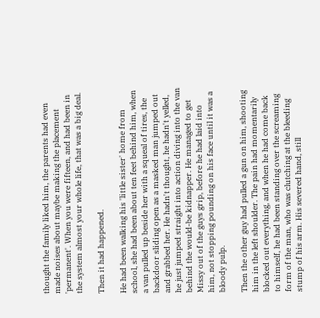thought the family liked him, the parents had even made noises about maybe making the placement 'permanent'. When you were fifteen, and had been in the system almost your whole life, that was a big deal.

Then it had happened.

He had been walking his 'little sister' home from school, she had been about ten feet behind him, when a van pulled up beside her with a squeal of tires, the backdoor sliding open as a masked man jumped out and grabbed her. He hadn't thought, he hadn't yelled, he just jumped straight into action diving into the van behind the would-be kidnapper. He managed to get Missy out of the guys grip, before he had laid into him, not stopping pounding on his face until it was a bloody pulp.

Then the other guy had pulled a gun on him, shooting him in the left shoulder. The pain had momentarily blocked out everything, and when he had come back to himself, he had been standing over the screaming form of the man, who was clutching at the bleeding stump of his arm. His severed hand, still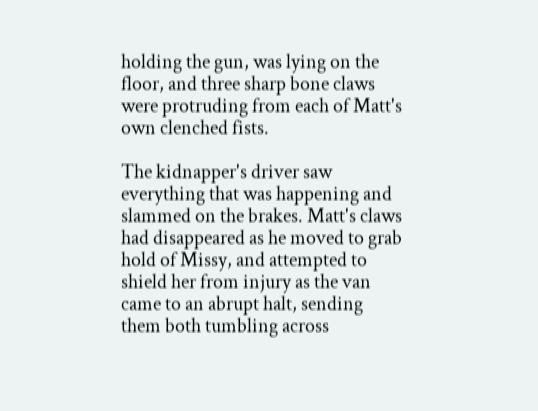holding the gun, was lying on the floor, and three sharp bone claws were protruding from each of Matt's own clenched fists.

The kidnapper's driver saw everything that was happening and slammed on the brakes. Matt's claws had disappeared as he moved to grab hold of Missy, and attempted to shield her from injury as the van came to an abrupt halt, sending them both tumbling across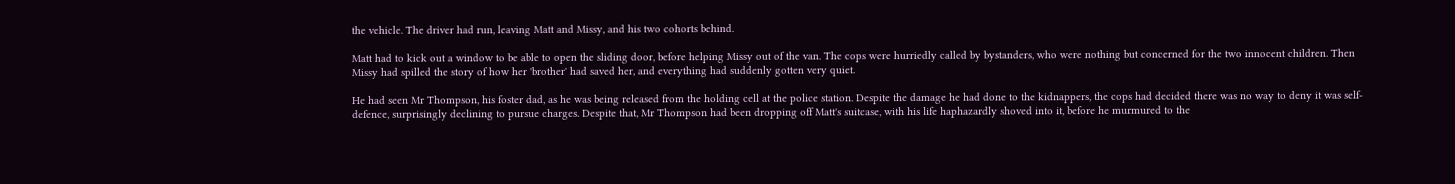the vehicle. The driver had run, leaving Matt and Missy, and his two cohorts behind.

Matt had to kick out a window to be able to open the sliding door, before helping Missy out of the van. The cops were hurriedly called by bystanders, who were nothing but concerned for the two innocent children. Then Missy had spilled the story of how her 'brother' had saved her, and everything had suddenly gotten very quiet.

He had seen Mr Thompson, his foster dad, as he was being released from the holding cell at the police station. Despite the damage he had done to the kidnappers, the cops had decided there was no way to deny it was self-defence, surprisingly declining to pursue charges. Despite that, Mr Thompson had been dropping off Matt's suitcase, with his life haphazardly shoved into it, before he murmured to the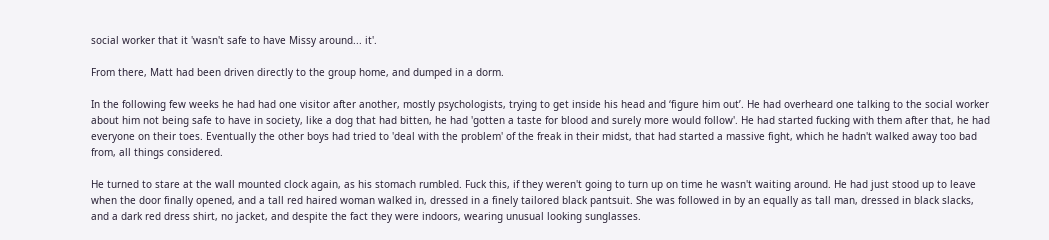social worker that it 'wasn't safe to have Missy around... it'.

From there, Matt had been driven directly to the group home, and dumped in a dorm.

In the following few weeks he had had one visitor after another, mostly psychologists, trying to get inside his head and ‘figure him out’. He had overheard one talking to the social worker about him not being safe to have in society, like a dog that had bitten, he had 'gotten a taste for blood and surely more would follow'. He had started fucking with them after that, he had everyone on their toes. Eventually the other boys had tried to 'deal with the problem' of the freak in their midst, that had started a massive fight, which he hadn't walked away too bad from, all things considered.

He turned to stare at the wall mounted clock again, as his stomach rumbled. Fuck this, if they weren't going to turn up on time he wasn't waiting around. He had just stood up to leave when the door finally opened, and a tall red haired woman walked in, dressed in a finely tailored black pantsuit. She was followed in by an equally as tall man, dressed in black slacks, and a dark red dress shirt, no jacket, and despite the fact they were indoors, wearing unusual looking sunglasses.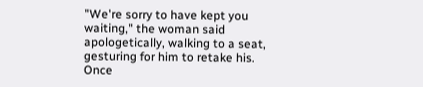"We're sorry to have kept you waiting," the woman said apologetically, walking to a seat, gesturing for him to retake his. Once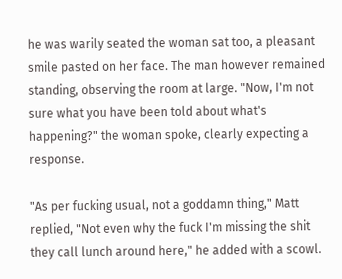he was warily seated the woman sat too, a pleasant smile pasted on her face. The man however remained standing, observing the room at large. "Now, I'm not sure what you have been told about what's happening?" the woman spoke, clearly expecting a response.

"As per fucking usual, not a goddamn thing," Matt replied, "Not even why the fuck I'm missing the shit they call lunch around here," he added with a scowl.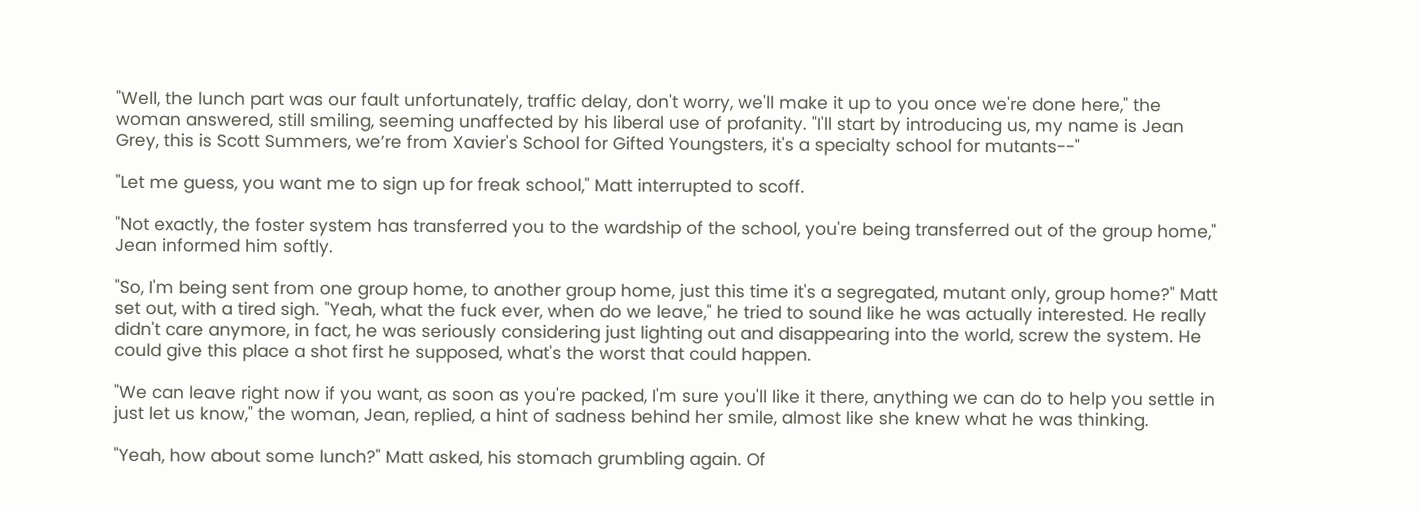"Well, the lunch part was our fault unfortunately, traffic delay, don't worry, we'll make it up to you once we're done here," the woman answered, still smiling, seeming unaffected by his liberal use of profanity. "I'll start by introducing us, my name is Jean Grey, this is Scott Summers, we’re from Xavier's School for Gifted Youngsters, it's a specialty school for mutants--"

"Let me guess, you want me to sign up for freak school," Matt interrupted to scoff.

"Not exactly, the foster system has transferred you to the wardship of the school, you're being transferred out of the group home," Jean informed him softly.

"So, I'm being sent from one group home, to another group home, just this time it's a segregated, mutant only, group home?" Matt set out, with a tired sigh. "Yeah, what the fuck ever, when do we leave," he tried to sound like he was actually interested. He really didn't care anymore, in fact, he was seriously considering just lighting out and disappearing into the world, screw the system. He could give this place a shot first he supposed, what's the worst that could happen.

"We can leave right now if you want, as soon as you're packed, I'm sure you'll like it there, anything we can do to help you settle in just let us know," the woman, Jean, replied, a hint of sadness behind her smile, almost like she knew what he was thinking.

"Yeah, how about some lunch?" Matt asked, his stomach grumbling again. Of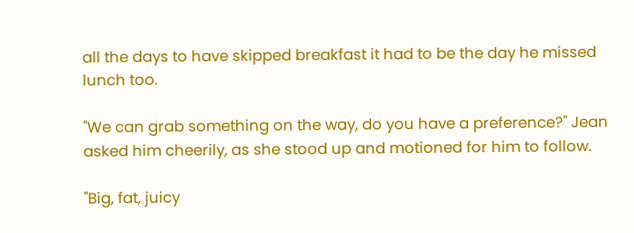all the days to have skipped breakfast it had to be the day he missed lunch too.

"We can grab something on the way, do you have a preference?" Jean asked him cheerily, as she stood up and motioned for him to follow.

"Big, fat, juicy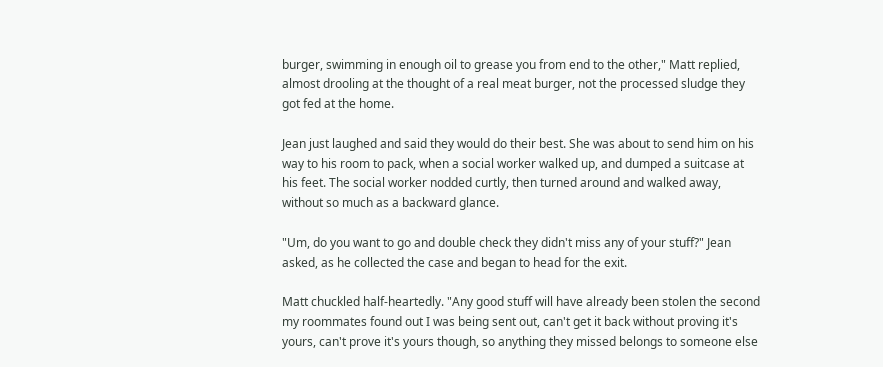burger, swimming in enough oil to grease you from end to the other," Matt replied, almost drooling at the thought of a real meat burger, not the processed sludge they got fed at the home.

Jean just laughed and said they would do their best. She was about to send him on his way to his room to pack, when a social worker walked up, and dumped a suitcase at his feet. The social worker nodded curtly, then turned around and walked away, without so much as a backward glance.

"Um, do you want to go and double check they didn't miss any of your stuff?" Jean asked, as he collected the case and began to head for the exit.

Matt chuckled half-heartedly. "Any good stuff will have already been stolen the second my roommates found out I was being sent out, can't get it back without proving it's yours, can't prove it's yours though, so anything they missed belongs to someone else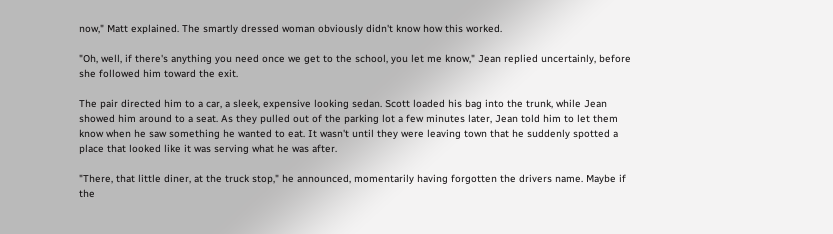now," Matt explained. The smartly dressed woman obviously didn't know how this worked.

"Oh, well, if there's anything you need once we get to the school, you let me know," Jean replied uncertainly, before she followed him toward the exit.

The pair directed him to a car, a sleek, expensive looking sedan. Scott loaded his bag into the trunk, while Jean showed him around to a seat. As they pulled out of the parking lot a few minutes later, Jean told him to let them know when he saw something he wanted to eat. It wasn't until they were leaving town that he suddenly spotted a place that looked like it was serving what he was after.

"There, that little diner, at the truck stop," he announced, momentarily having forgotten the drivers name. Maybe if the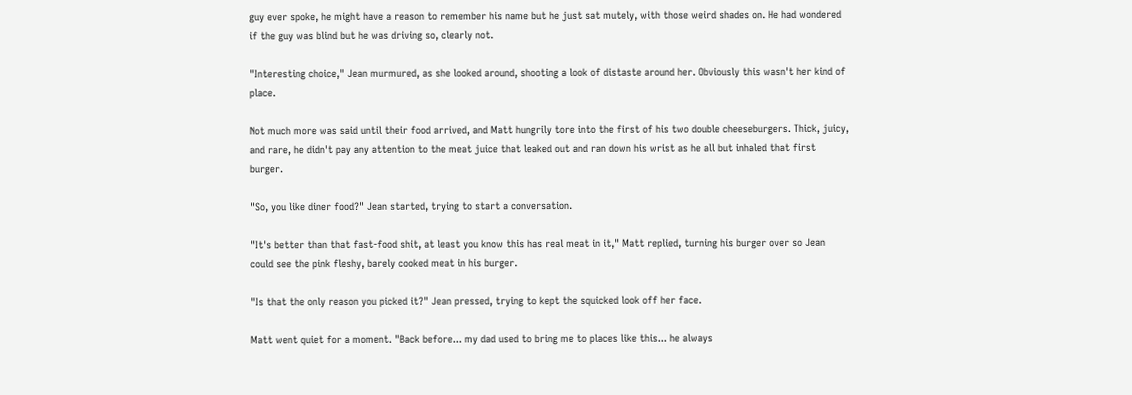guy ever spoke, he might have a reason to remember his name but he just sat mutely, with those weird shades on. He had wondered if the guy was blind but he was driving so, clearly not.

"Interesting choice," Jean murmured, as she looked around, shooting a look of distaste around her. Obviously this wasn't her kind of place.

Not much more was said until their food arrived, and Matt hungrily tore into the first of his two double cheeseburgers. Thick, juicy, and rare, he didn't pay any attention to the meat juice that leaked out and ran down his wrist as he all but inhaled that first burger.

"So, you like diner food?" Jean started, trying to start a conversation.

"It's better than that fast-food shit, at least you know this has real meat in it," Matt replied, turning his burger over so Jean could see the pink fleshy, barely cooked meat in his burger.

"Is that the only reason you picked it?" Jean pressed, trying to kept the squicked look off her face.

Matt went quiet for a moment. "Back before... my dad used to bring me to places like this... he always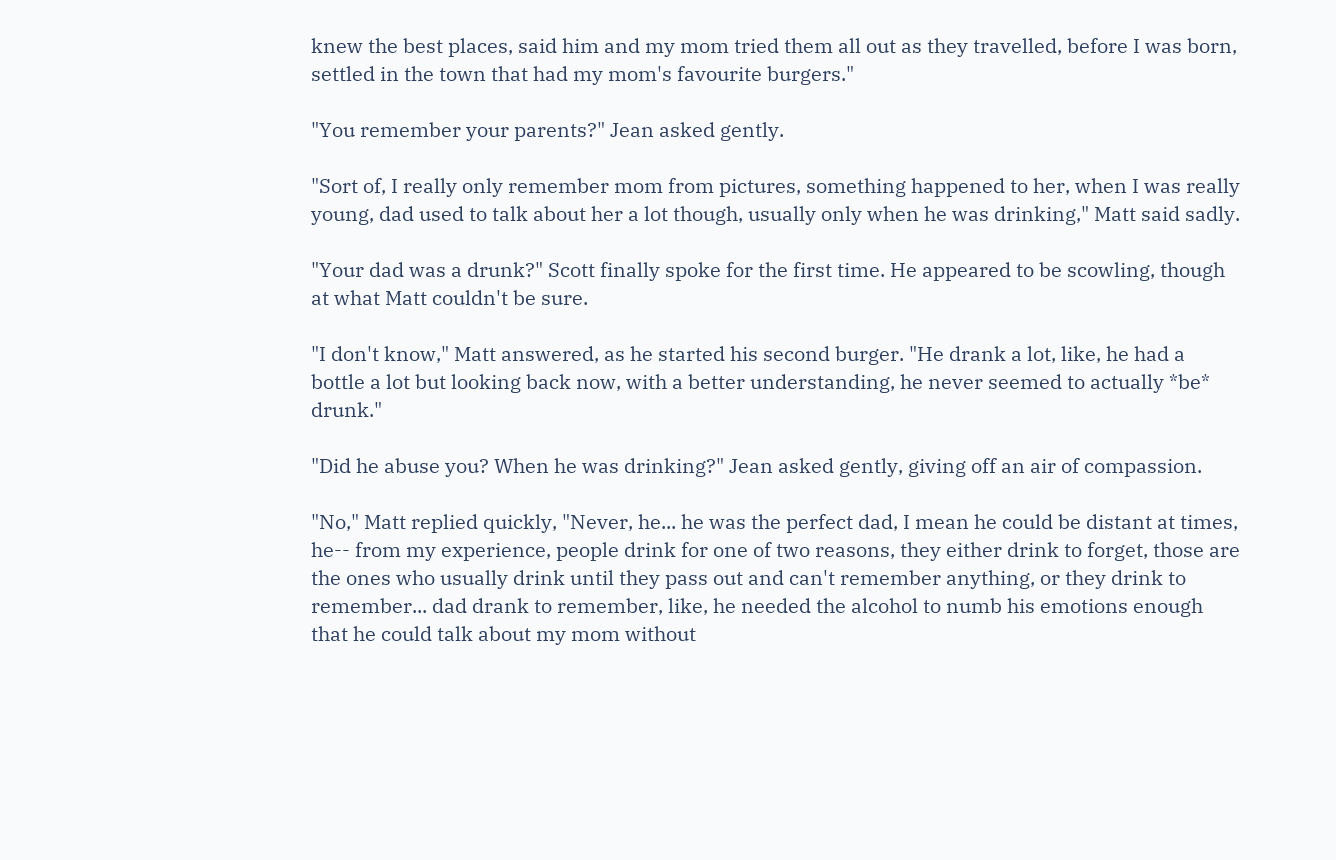knew the best places, said him and my mom tried them all out as they travelled, before I was born, settled in the town that had my mom's favourite burgers."

"You remember your parents?" Jean asked gently.

"Sort of, I really only remember mom from pictures, something happened to her, when I was really young, dad used to talk about her a lot though, usually only when he was drinking," Matt said sadly.

"Your dad was a drunk?" Scott finally spoke for the first time. He appeared to be scowling, though at what Matt couldn't be sure.

"I don't know," Matt answered, as he started his second burger. "He drank a lot, like, he had a bottle a lot but looking back now, with a better understanding, he never seemed to actually *be* drunk."

"Did he abuse you? When he was drinking?" Jean asked gently, giving off an air of compassion.

"No," Matt replied quickly, "Never, he... he was the perfect dad, I mean he could be distant at times, he-- from my experience, people drink for one of two reasons, they either drink to forget, those are the ones who usually drink until they pass out and can't remember anything, or they drink to remember... dad drank to remember, like, he needed the alcohol to numb his emotions enough that he could talk about my mom without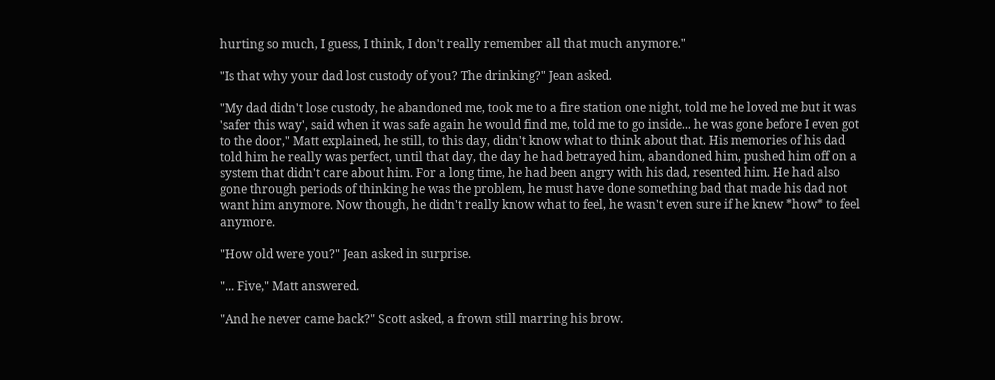hurting so much, I guess, I think, I don't really remember all that much anymore."

"Is that why your dad lost custody of you? The drinking?" Jean asked.

"My dad didn't lose custody, he abandoned me, took me to a fire station one night, told me he loved me but it was 'safer this way', said when it was safe again he would find me, told me to go inside... he was gone before I even got to the door," Matt explained, he still, to this day, didn't know what to think about that. His memories of his dad told him he really was perfect, until that day, the day he had betrayed him, abandoned him, pushed him off on a system that didn't care about him. For a long time, he had been angry with his dad, resented him. He had also gone through periods of thinking he was the problem, he must have done something bad that made his dad not want him anymore. Now though, he didn't really know what to feel, he wasn't even sure if he knew *how* to feel anymore.

"How old were you?" Jean asked in surprise.

"... Five," Matt answered.

"And he never came back?" Scott asked, a frown still marring his brow.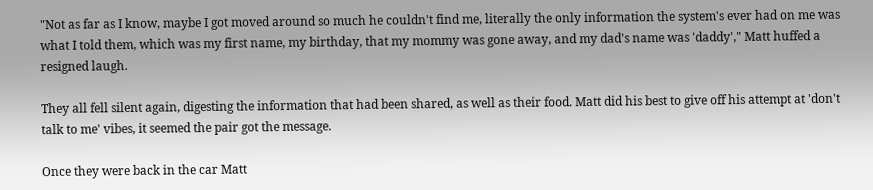"Not as far as I know, maybe I got moved around so much he couldn't find me, literally the only information the system's ever had on me was what I told them, which was my first name, my birthday, that my mommy was gone away, and my dad's name was 'daddy'," Matt huffed a resigned laugh.

They all fell silent again, digesting the information that had been shared, as well as their food. Matt did his best to give off his attempt at 'don't talk to me' vibes, it seemed the pair got the message.

Once they were back in the car Matt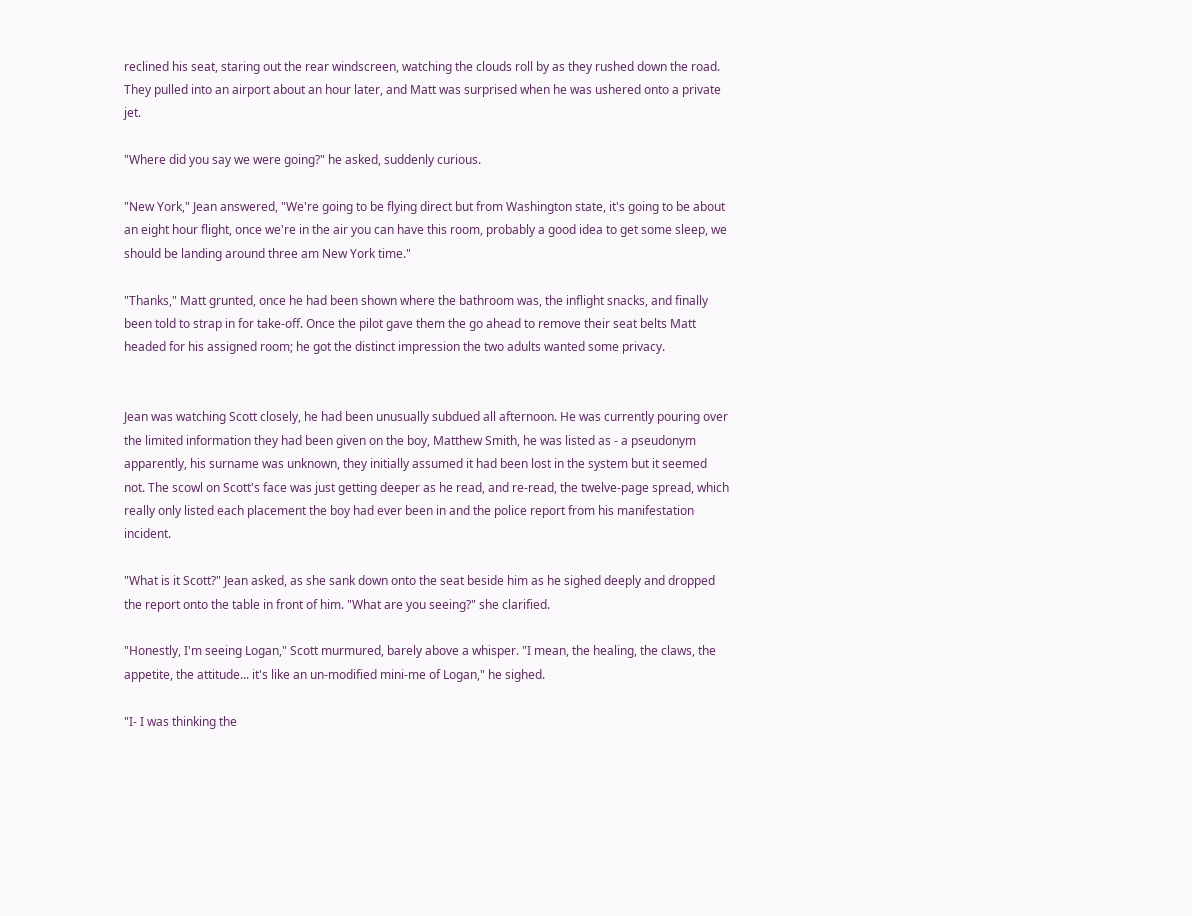reclined his seat, staring out the rear windscreen, watching the clouds roll by as they rushed down the road. They pulled into an airport about an hour later, and Matt was surprised when he was ushered onto a private jet.

"Where did you say we were going?" he asked, suddenly curious.

"New York," Jean answered, "We're going to be flying direct but from Washington state, it's going to be about an eight hour flight, once we're in the air you can have this room, probably a good idea to get some sleep, we should be landing around three am New York time."

"Thanks," Matt grunted, once he had been shown where the bathroom was, the inflight snacks, and finally been told to strap in for take-off. Once the pilot gave them the go ahead to remove their seat belts Matt headed for his assigned room; he got the distinct impression the two adults wanted some privacy.


Jean was watching Scott closely, he had been unusually subdued all afternoon. He was currently pouring over the limited information they had been given on the boy, Matthew Smith, he was listed as - a pseudonym apparently, his surname was unknown, they initially assumed it had been lost in the system but it seemed not. The scowl on Scott's face was just getting deeper as he read, and re-read, the twelve-page spread, which really only listed each placement the boy had ever been in and the police report from his manifestation incident.

"What is it Scott?" Jean asked, as she sank down onto the seat beside him as he sighed deeply and dropped the report onto the table in front of him. "What are you seeing?" she clarified.

"Honestly, I'm seeing Logan," Scott murmured, barely above a whisper. "I mean, the healing, the claws, the appetite, the attitude... it's like an un-modified mini-me of Logan," he sighed.

"I- I was thinking the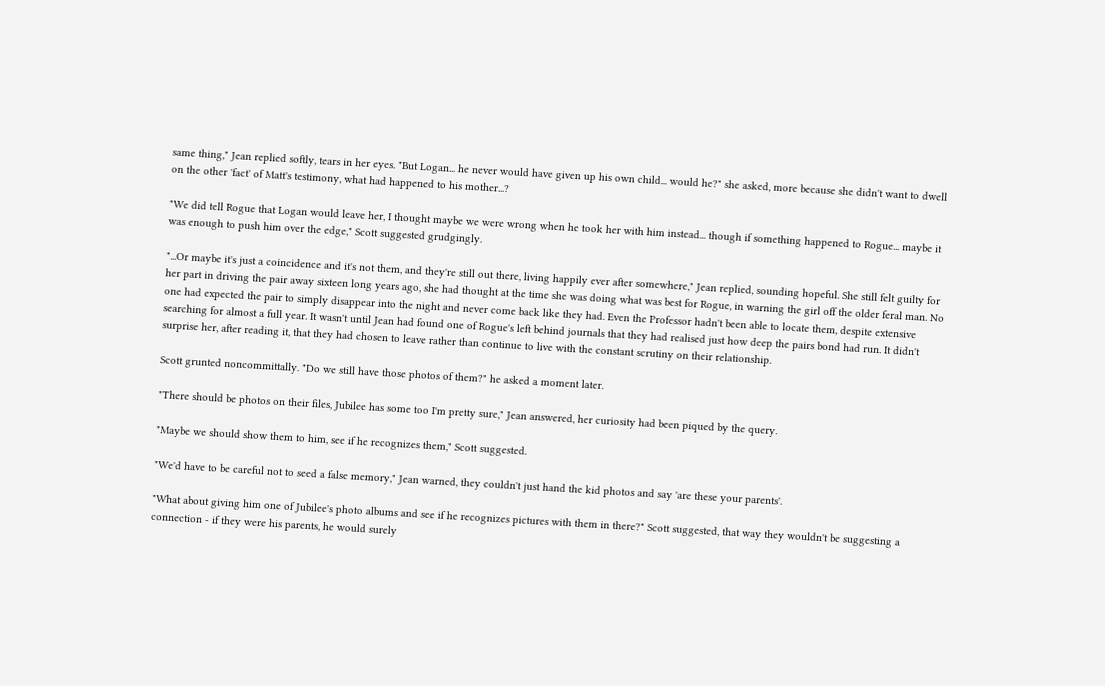same thing," Jean replied softly, tears in her eyes. "But Logan... he never would have given up his own child... would he?" she asked, more because she didn't want to dwell on the other 'fact' of Matt's testimony, what had happened to his mother...?

"We did tell Rogue that Logan would leave her, I thought maybe we were wrong when he took her with him instead... though if something happened to Rogue... maybe it was enough to push him over the edge," Scott suggested grudgingly.

"...Or maybe it's just a coincidence and it's not them, and they're still out there, living happily ever after somewhere," Jean replied, sounding hopeful. She still felt guilty for her part in driving the pair away sixteen long years ago, she had thought at the time she was doing what was best for Rogue, in warning the girl off the older feral man. No one had expected the pair to simply disappear into the night and never come back like they had. Even the Professor hadn't been able to locate them, despite extensive searching for almost a full year. It wasn't until Jean had found one of Rogue's left behind journals that they had realised just how deep the pairs bond had run. It didn't surprise her, after reading it, that they had chosen to leave rather than continue to live with the constant scrutiny on their relationship.

Scott grunted noncommittally. "Do we still have those photos of them?" he asked a moment later.

"There should be photos on their files, Jubilee has some too I'm pretty sure," Jean answered, her curiosity had been piqued by the query.

"Maybe we should show them to him, see if he recognizes them," Scott suggested.

"We'd have to be careful not to seed a false memory," Jean warned, they couldn't just hand the kid photos and say 'are these your parents'.

"What about giving him one of Jubilee's photo albums and see if he recognizes pictures with them in there?" Scott suggested, that way they wouldn't be suggesting a connection - if they were his parents, he would surely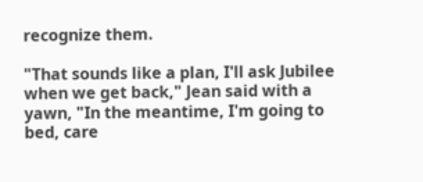recognize them.

"That sounds like a plan, I'll ask Jubilee when we get back," Jean said with a yawn, "In the meantime, I'm going to bed, care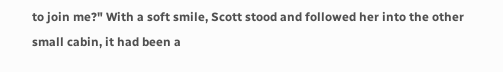to join me?" With a soft smile, Scott stood and followed her into the other small cabin, it had been a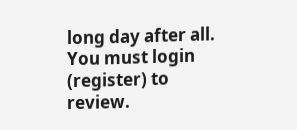long day after all.
You must login (register) to review.